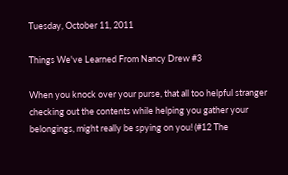Tuesday, October 11, 2011

Things We've Learned From Nancy Drew #3

When you knock over your purse, that all too helpful stranger checking out the contents while helping you gather your belongings, might really be spying on you! (#12 The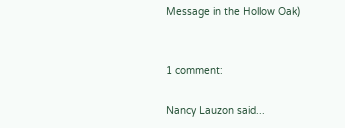Message in the Hollow Oak)


1 comment:

Nancy Lauzon said...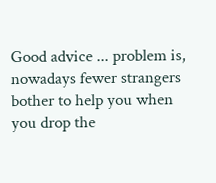Good advice ... problem is, nowadays fewer strangers bother to help you when you drop the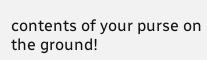contents of your purse on the ground!